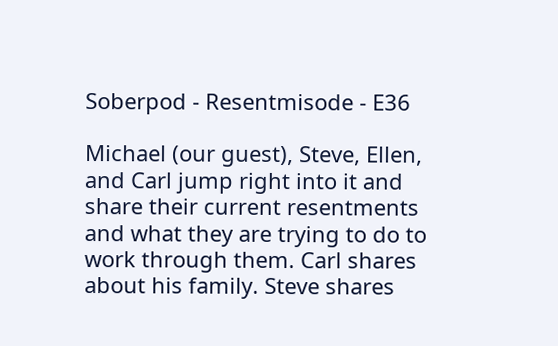Soberpod - Resentmisode - E36

Michael (our guest), Steve, Ellen, and Carl jump right into it and share their current resentments and what they are trying to do to work through them. Carl shares about his family. Steve shares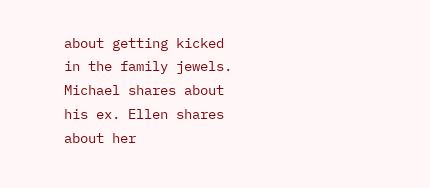about getting kicked in the family jewels. Michael shares about his ex. Ellen shares about her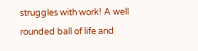struggles with work! A well rounded ball of life and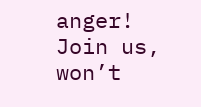anger! Join us, won’t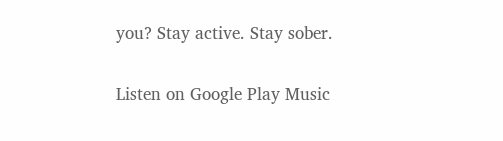you? Stay active. Stay sober.

Listen on Google Play Music